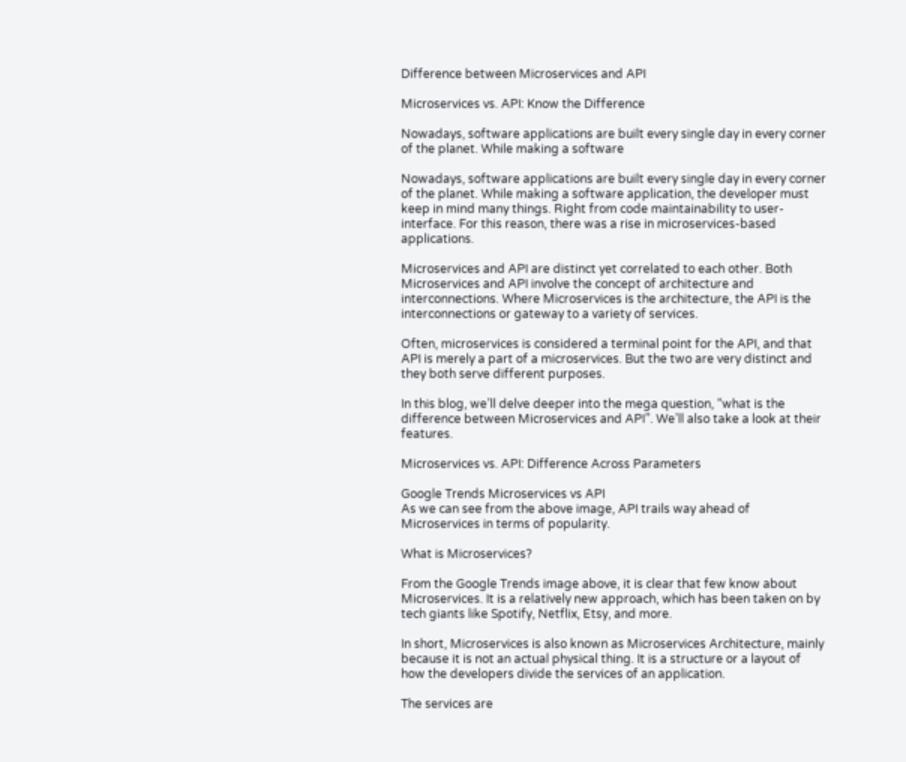Difference between Microservices and API

Microservices vs. API: Know the Difference

Nowadays, software applications are built every single day in every corner of the planet. While making a software

Nowadays, software applications are built every single day in every corner of the planet. While making a software application, the developer must keep in mind many things. Right from code maintainability to user-interface. For this reason, there was a rise in microservices-based applications.

Microservices and API are distinct yet correlated to each other. Both Microservices and API involve the concept of architecture and interconnections. Where Microservices is the architecture, the API is the interconnections or gateway to a variety of services.

Often, microservices is considered a terminal point for the API, and that API is merely a part of a microservices. But the two are very distinct and they both serve different purposes.

In this blog, we’ll delve deeper into the mega question, “what is the difference between Microservices and API”. We’ll also take a look at their features.

Microservices vs. API: Difference Across Parameters

Google Trends Microservices vs API
As we can see from the above image, API trails way ahead of Microservices in terms of popularity.

What is Microservices?

From the Google Trends image above, it is clear that few know about Microservices. It is a relatively new approach, which has been taken on by tech giants like Spotify, Netflix, Etsy, and more.

In short, Microservices is also known as Microservices Architecture, mainly because it is not an actual physical thing. It is a structure or a layout of how the developers divide the services of an application.

The services are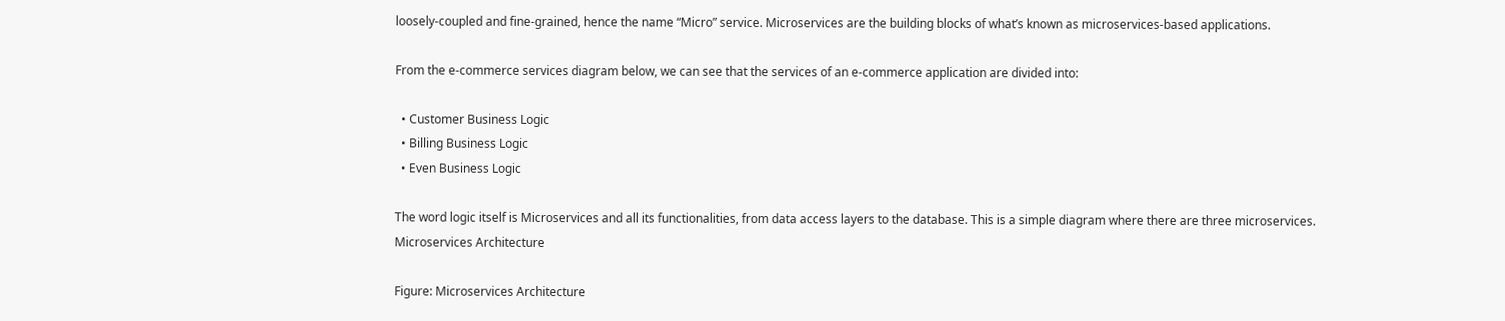loosely-coupled and fine-grained, hence the name “Micro” service. Microservices are the building blocks of what’s known as microservices-based applications.

From the e-commerce services diagram below, we can see that the services of an e-commerce application are divided into:

  • Customer Business Logic
  • Billing Business Logic
  • Even Business Logic

The word logic itself is Microservices and all its functionalities, from data access layers to the database. This is a simple diagram where there are three microservices.
Microservices Architecture

Figure: Microservices Architecture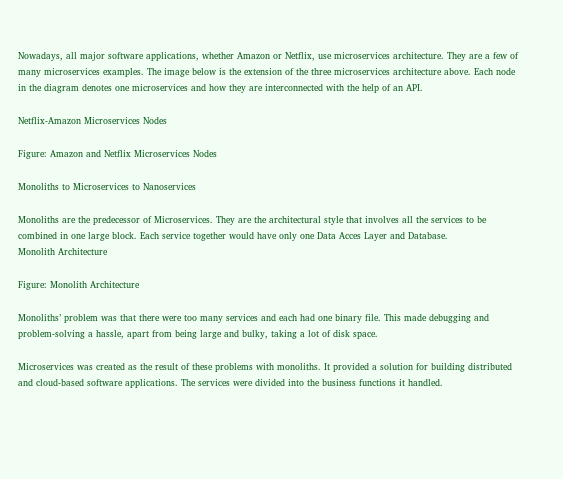Nowadays, all major software applications, whether Amazon or Netflix, use microservices architecture. They are a few of many microservices examples. The image below is the extension of the three microservices architecture above. Each node in the diagram denotes one microservices and how they are interconnected with the help of an API.

Netflix-Amazon Microservices Nodes

Figure: Amazon and Netflix Microservices Nodes

Monoliths to Microservices to Nanoservices

Monoliths are the predecessor of Microservices. They are the architectural style that involves all the services to be combined in one large block. Each service together would have only one Data Acces Layer and Database.
Monolith Architecture

Figure: Monolith Architecture

Monoliths’ problem was that there were too many services and each had one binary file. This made debugging and problem-solving a hassle, apart from being large and bulky, taking a lot of disk space.

Microservices was created as the result of these problems with monoliths. It provided a solution for building distributed and cloud-based software applications. The services were divided into the business functions it handled.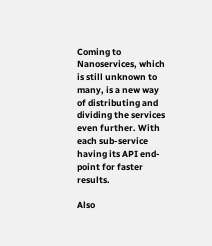Coming to Nanoservices, which is still unknown to many, is a new way of distributing and dividing the services even further. With each sub-service having its API end-point for faster results.

Also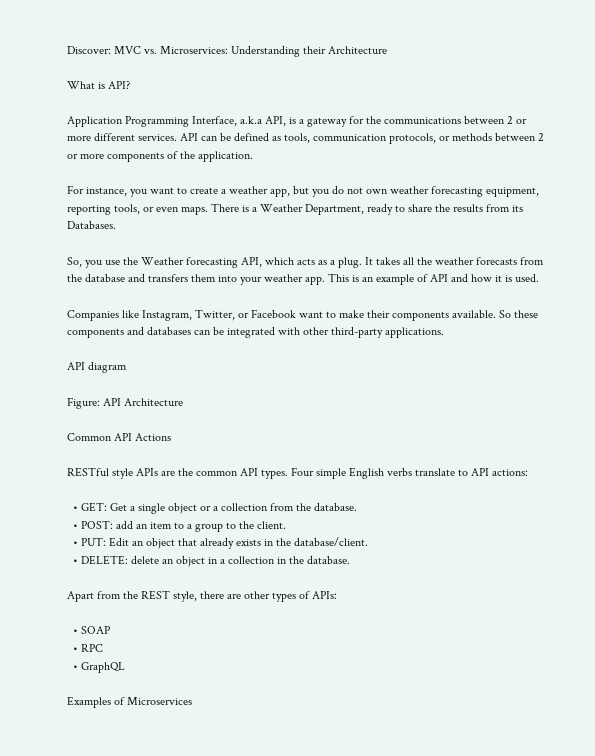Discover: MVC vs. Microservices: Understanding their Architecture

What is API?

Application Programming Interface, a.k.a API, is a gateway for the communications between 2 or more different services. API can be defined as tools, communication protocols, or methods between 2 or more components of the application.

For instance, you want to create a weather app, but you do not own weather forecasting equipment, reporting tools, or even maps. There is a Weather Department, ready to share the results from its Databases.

So, you use the Weather forecasting API, which acts as a plug. It takes all the weather forecasts from the database and transfers them into your weather app. This is an example of API and how it is used.

Companies like Instagram, Twitter, or Facebook want to make their components available. So these components and databases can be integrated with other third-party applications.

API diagram

Figure: API Architecture

Common API Actions

RESTful style APIs are the common API types. Four simple English verbs translate to API actions:

  • GET: Get a single object or a collection from the database.
  • POST: add an item to a group to the client.
  • PUT: Edit an object that already exists in the database/client.
  • DELETE: delete an object in a collection in the database.

Apart from the REST style, there are other types of APIs:

  • SOAP
  • RPC
  • GraphQL

Examples of Microservices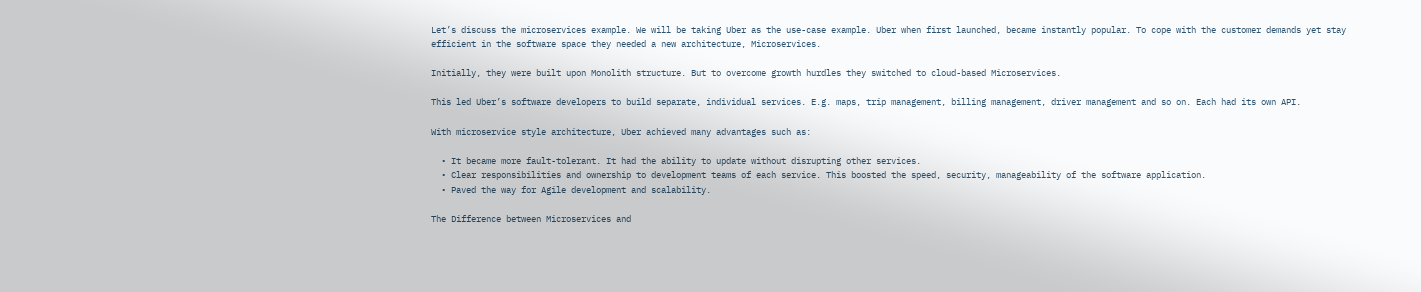Let’s discuss the microservices example. We will be taking Uber as the use-case example. Uber when first launched, became instantly popular. To cope with the customer demands yet stay efficient in the software space they needed a new architecture, Microservices.

Initially, they were built upon Monolith structure. But to overcome growth hurdles they switched to cloud-based Microservices.

This led Uber’s software developers to build separate, individual services. E.g. maps, trip management, billing management, driver management and so on. Each had its own API.

With microservice style architecture, Uber achieved many advantages such as:

  • It became more fault-tolerant. It had the ability to update without disrupting other services.
  • Clear responsibilities and ownership to development teams of each service. This boosted the speed, security, manageability of the software application.
  • Paved the way for Agile development and scalability.

The Difference between Microservices and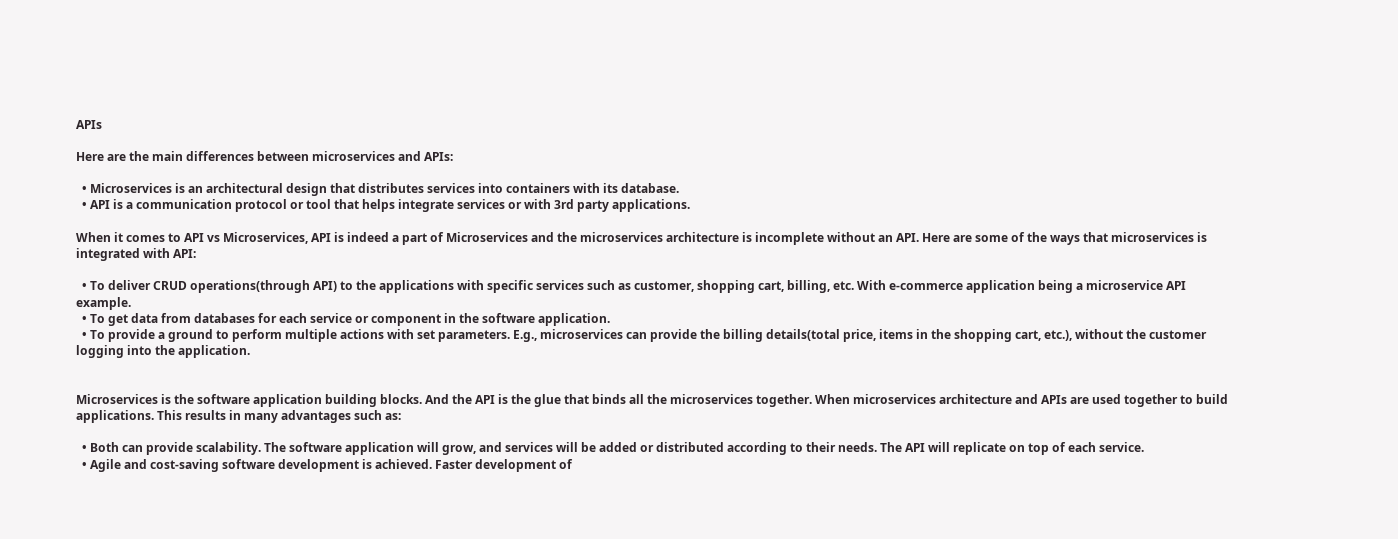APIs

Here are the main differences between microservices and APIs:

  • Microservices is an architectural design that distributes services into containers with its database.
  • API is a communication protocol or tool that helps integrate services or with 3rd party applications.

When it comes to API vs Microservices, API is indeed a part of Microservices and the microservices architecture is incomplete without an API. Here are some of the ways that microservices is integrated with API:

  • To deliver CRUD operations(through API) to the applications with specific services such as customer, shopping cart, billing, etc. With e-commerce application being a microservice API example.
  • To get data from databases for each service or component in the software application.
  • To provide a ground to perform multiple actions with set parameters. E.g., microservices can provide the billing details(total price, items in the shopping cart, etc.), without the customer logging into the application.


Microservices is the software application building blocks. And the API is the glue that binds all the microservices together. When microservices architecture and APIs are used together to build applications. This results in many advantages such as:

  • Both can provide scalability. The software application will grow, and services will be added or distributed according to their needs. The API will replicate on top of each service.
  • Agile and cost-saving software development is achieved. Faster development of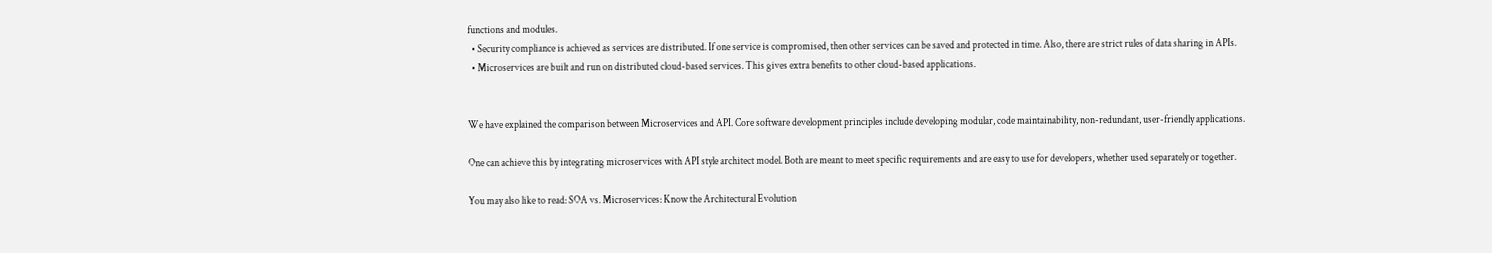functions and modules.
  • Security compliance is achieved as services are distributed. If one service is compromised, then other services can be saved and protected in time. Also, there are strict rules of data sharing in APIs.
  • Microservices are built and run on distributed cloud-based services. This gives extra benefits to other cloud-based applications.


We have explained the comparison between Microservices and API. Core software development principles include developing modular, code maintainability, non-redundant, user-friendly applications.

One can achieve this by integrating microservices with API style architect model. Both are meant to meet specific requirements and are easy to use for developers, whether used separately or together.

You may also like to read: SOA vs. Microservices: Know the Architectural Evolution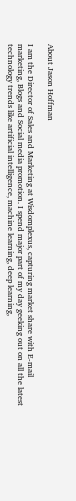About Jason Hoffman

I am the Director of Sales and Marketing at Wisdomplexus, capturing market share with E-mail marketing, Blogs and Social media promotion. I spend major part of my day geeking out on all the latest technology trends like artificial intelligence, machine learning, deep learning,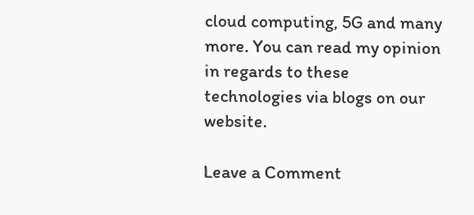cloud computing, 5G and many more. You can read my opinion in regards to these technologies via blogs on our website.

Leave a Comment